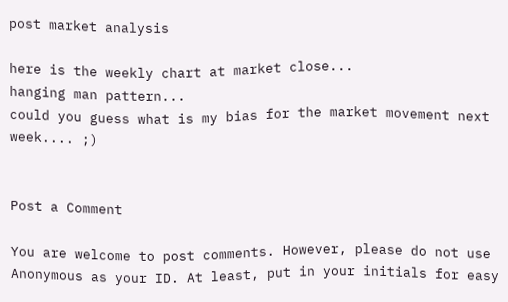post market analysis

here is the weekly chart at market close...
hanging man pattern...
could you guess what is my bias for the market movement next week.... ;)


Post a Comment

You are welcome to post comments. However, please do not use Anonymous as your ID. At least, put in your initials for easy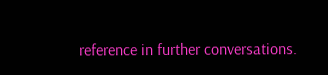reference in further conversations.